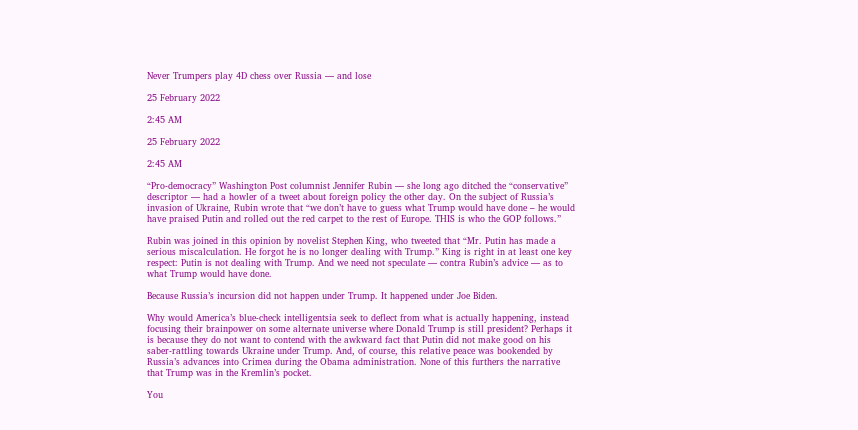Never Trumpers play 4D chess over Russia — and lose

25 February 2022

2:45 AM

25 February 2022

2:45 AM

“Pro-democracy” Washington Post columnist Jennifer Rubin — she long ago ditched the “conservative” descriptor — had a howler of a tweet about foreign policy the other day. On the subject of Russia’s invasion of Ukraine, Rubin wrote that “we don’t have to guess what Trump would have done – he would have praised Putin and rolled out the red carpet to the rest of Europe. THIS is who the GOP follows.”

Rubin was joined in this opinion by novelist Stephen King, who tweeted that “Mr. Putin has made a serious miscalculation. He forgot he is no longer dealing with Trump.” King is right in at least one key respect: Putin is not dealing with Trump. And we need not speculate — contra Rubin’s advice — as to what Trump would have done.

Because Russia’s incursion did not happen under Trump. It happened under Joe Biden.

Why would America’s blue-check intelligentsia seek to deflect from what is actually happening, instead focusing their brainpower on some alternate universe where Donald Trump is still president? Perhaps it is because they do not want to contend with the awkward fact that Putin did not make good on his saber-rattling towards Ukraine under Trump. And, of course, this relative peace was bookended by Russia’s advances into Crimea during the Obama administration. None of this furthers the narrative that Trump was in the Kremlin’s pocket.

You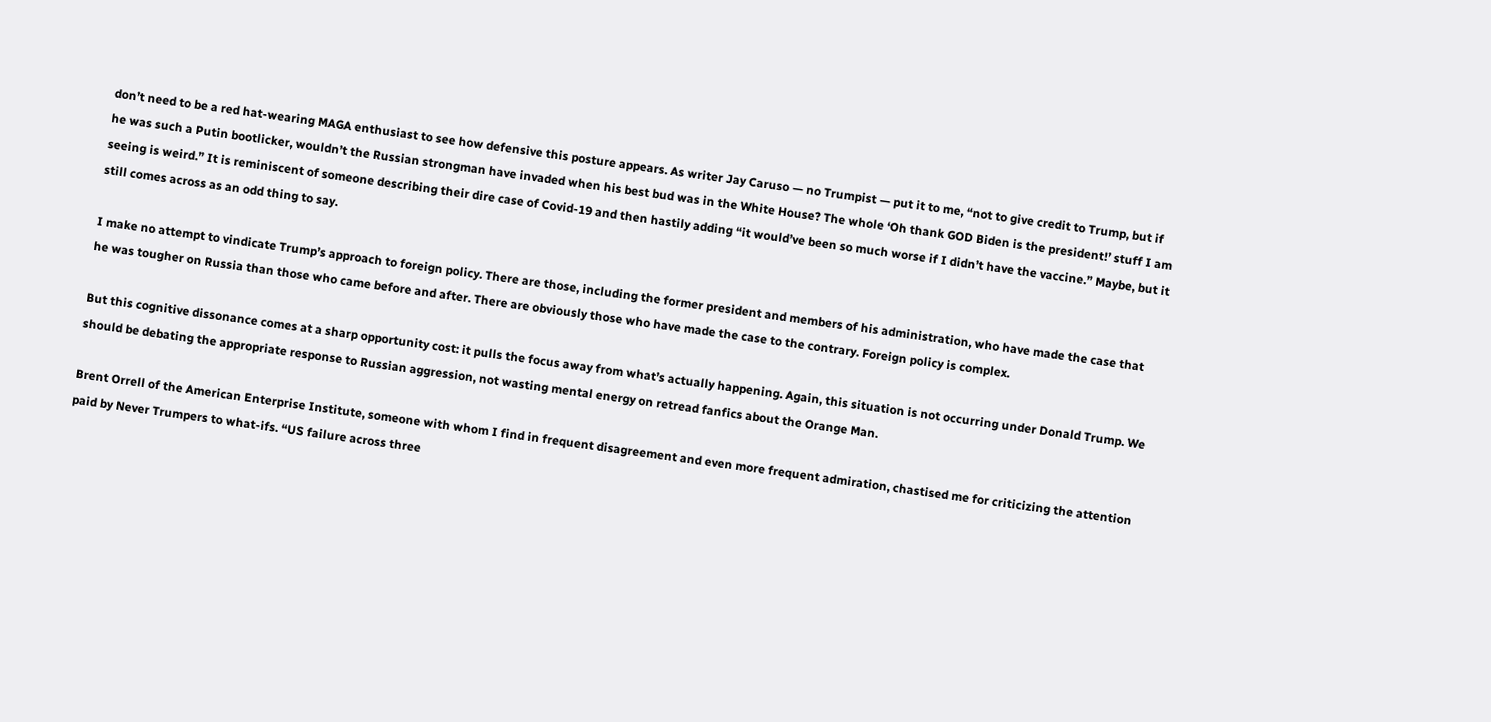don’t need to be a red hat-wearing MAGA enthusiast to see how defensive this posture appears. As writer Jay Caruso — no Trumpist — put it to me, “not to give credit to Trump, but if he was such a Putin bootlicker, wouldn’t the Russian strongman have invaded when his best bud was in the White House? The whole ‘Oh thank GOD Biden is the president!’ stuff I am seeing is weird.” It is reminiscent of someone describing their dire case of Covid-19 and then hastily adding “it would’ve been so much worse if I didn’t have the vaccine.” Maybe, but it still comes across as an odd thing to say.

I make no attempt to vindicate Trump’s approach to foreign policy. There are those, including the former president and members of his administration, who have made the case that he was tougher on Russia than those who came before and after. There are obviously those who have made the case to the contrary. Foreign policy is complex.

But this cognitive dissonance comes at a sharp opportunity cost: it pulls the focus away from what’s actually happening. Again, this situation is not occurring under Donald Trump. We should be debating the appropriate response to Russian aggression, not wasting mental energy on retread fanfics about the Orange Man.

Brent Orrell of the American Enterprise Institute, someone with whom I find in frequent disagreement and even more frequent admiration, chastised me for criticizing the attention paid by Never Trumpers to what-ifs. “US failure across three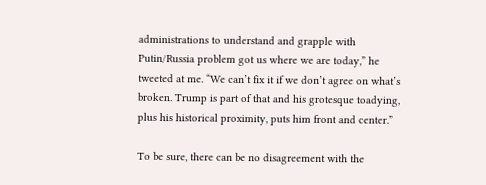administrations to understand and grapple with Putin/Russia problem got us where we are today,” he tweeted at me. “We can’t fix it if we don’t agree on what’s broken. Trump is part of that and his grotesque toadying, plus his historical proximity, puts him front and center.”

To be sure, there can be no disagreement with the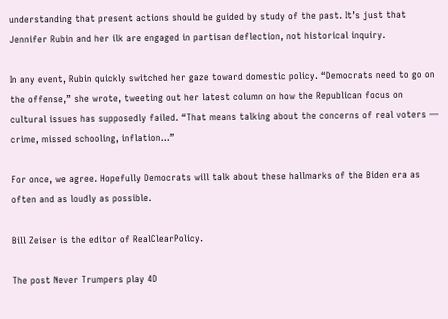understanding that present actions should be guided by study of the past. It’s just that Jennifer Rubin and her ilk are engaged in partisan deflection, not historical inquiry.

In any event, Rubin quickly switched her gaze toward domestic policy. “Democrats need to go on the offense,” she wrote, tweeting out her latest column on how the Republican focus on cultural issues has supposedly failed. “That means talking about the concerns of real voters — crime, missed schooling, inflation…”

For once, we agree. Hopefully Democrats will talk about these hallmarks of the Biden era as often and as loudly as possible.

Bill Zeiser is the editor of RealClearPolicy.

The post Never Trumpers play 4D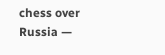chess over Russia —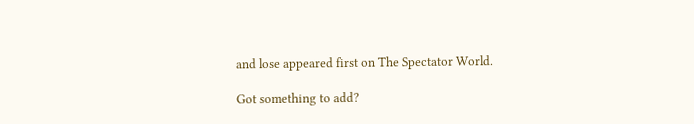and lose appeared first on The Spectator World.

Got something to add?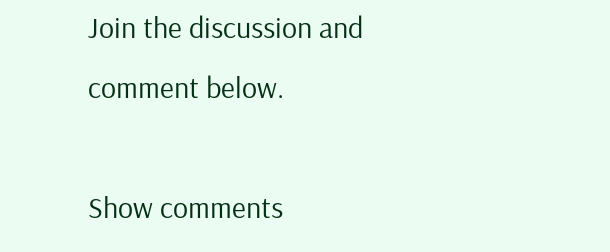Join the discussion and comment below.

Show comments